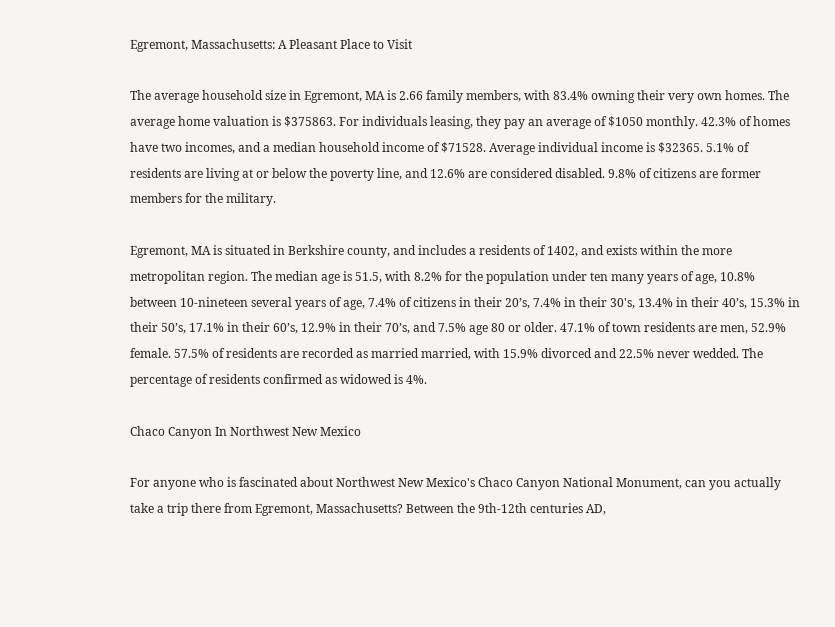Egremont, Massachusetts: A Pleasant Place to Visit

The average household size in Egremont, MA is 2.66 family members, with 83.4% owning their very own homes. The average home valuation is $375863. For individuals leasing, they pay an average of $1050 monthly. 42.3% of homes have two incomes, and a median household income of $71528. Average individual income is $32365. 5.1% of residents are living at or below the poverty line, and 12.6% are considered disabled. 9.8% of citizens are former members for the military.

Egremont, MA is situated in Berkshire county, and includes a residents of 1402, and exists within the more metropolitan region. The median age is 51.5, with 8.2% for the population under ten many years of age, 10.8% between 10-nineteen several years of age, 7.4% of citizens in their 20’s, 7.4% in their 30's, 13.4% in their 40’s, 15.3% in their 50’s, 17.1% in their 60’s, 12.9% in their 70’s, and 7.5% age 80 or older. 47.1% of town residents are men, 52.9% female. 57.5% of residents are recorded as married married, with 15.9% divorced and 22.5% never wedded. The percentage of residents confirmed as widowed is 4%.

Chaco Canyon In Northwest New Mexico

For anyone who is fascinated about Northwest New Mexico's Chaco Canyon National Monument, can you actually take a trip there from Egremont, Massachusetts? Between the 9th-12th centuries AD,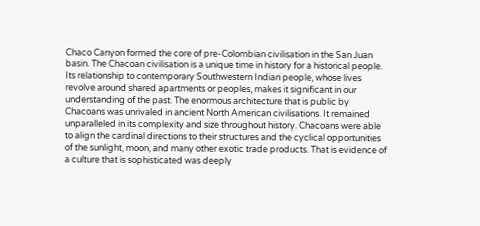Chaco Canyon formed the core of pre-Colombian civilisation in the San Juan basin. The Chacoan civilisation is a unique time in history for a historical people. Its relationship to contemporary Southwestern Indian people, whose lives revolve around shared apartments or peoples, makes it significant in our understanding of the past. The enormous architecture that is public by Chacoans was unrivaled in ancient North American civilisations. It remained unparalleled in its complexity and size throughout history. Chacoans were able to align the cardinal directions to their structures and the cyclical opportunities of the sunlight, moon, and many other exotic trade products. That is evidence of a culture that is sophisticated was deeply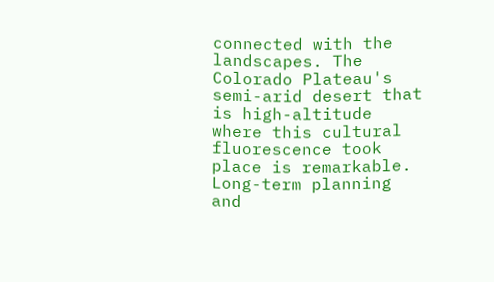connected with the landscapes. The Colorado Plateau's semi-arid desert that is high-altitude where this cultural fluorescence took place is remarkable. Long-term planning and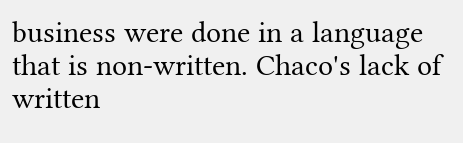business were done in a language that is non-written. Chaco's lack of written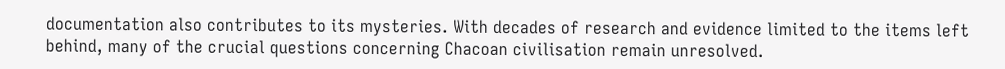documentation also contributes to its mysteries. With decades of research and evidence limited to the items left behind, many of the crucial questions concerning Chacoan civilisation remain unresolved.